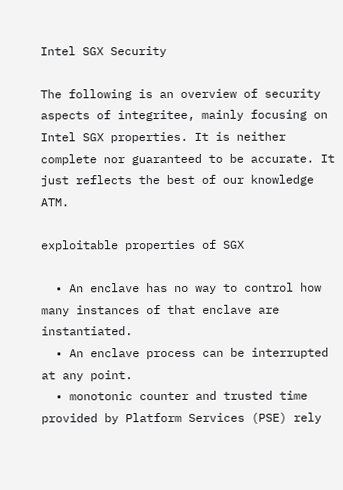Intel SGX Security

The following is an overview of security aspects of integritee, mainly focusing on Intel SGX properties. It is neither complete nor guaranteed to be accurate. It just reflects the best of our knowledge ATM.

exploitable properties of SGX

  • An enclave has no way to control how many instances of that enclave are instantiated.
  • An enclave process can be interrupted at any point.
  • monotonic counter and trusted time provided by Platform Services (PSE) rely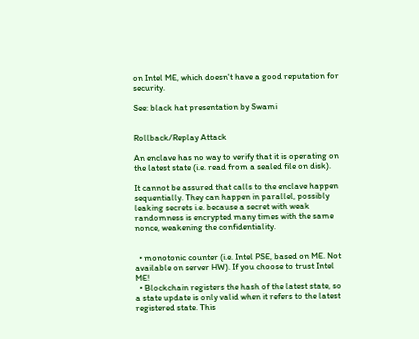on Intel ME, which doesn't have a good reputation for security.

See: black hat presentation by Swami


Rollback/Replay Attack

An enclave has no way to verify that it is operating on the latest state (i.e. read from a sealed file on disk).

It cannot be assured that calls to the enclave happen sequentially. They can happen in parallel, possibly leaking secrets i.e. because a secret with weak randomness is encrypted many times with the same nonce, weakening the confidentiality.


  • monotonic counter (i.e. Intel PSE, based on ME. Not available on server HW). If you choose to trust Intel ME!
  • Blockchain registers the hash of the latest state, so a state update is only valid when it refers to the latest registered state. This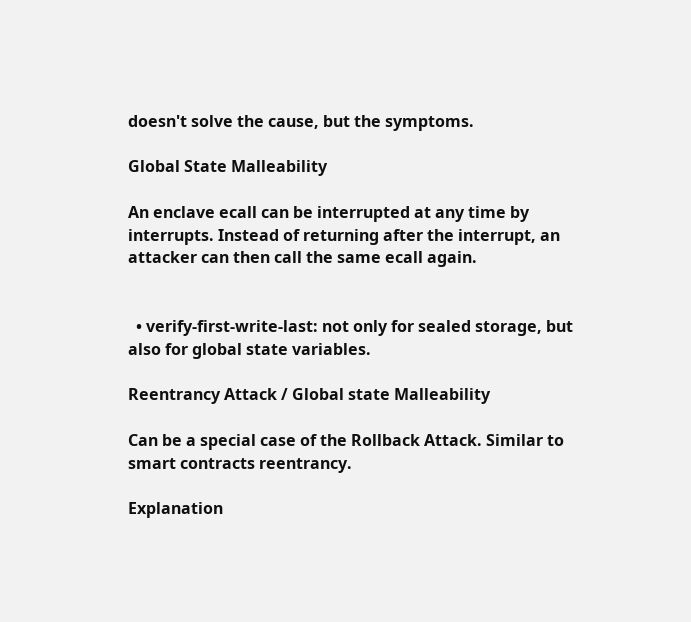doesn't solve the cause, but the symptoms.

Global State Malleability

An enclave ecall can be interrupted at any time by interrupts. Instead of returning after the interrupt, an attacker can then call the same ecall again.


  • verify-first-write-last: not only for sealed storage, but also for global state variables.

Reentrancy Attack / Global state Malleability

Can be a special case of the Rollback Attack. Similar to smart contracts reentrancy.

Explanation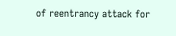of reentrancy attack for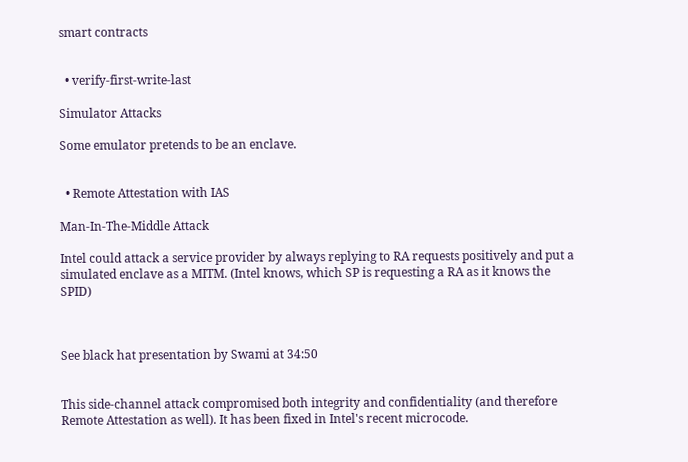smart contracts


  • verify-first-write-last

Simulator Attacks

Some emulator pretends to be an enclave.


  • Remote Attestation with IAS

Man-In-The-Middle Attack

Intel could attack a service provider by always replying to RA requests positively and put a simulated enclave as a MITM. (Intel knows, which SP is requesting a RA as it knows the SPID)



See black hat presentation by Swami at 34:50


This side-channel attack compromised both integrity and confidentiality (and therefore Remote Attestation as well). It has been fixed in Intel's recent microcode.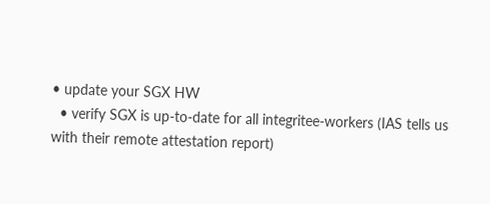• update your SGX HW
  • verify SGX is up-to-date for all integritee-workers (IAS tells us with their remote attestation report)